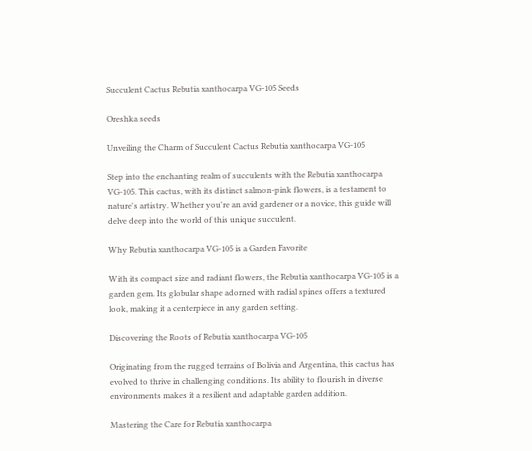Succulent Cactus Rebutia xanthocarpa VG-105 Seeds

Oreshka seeds

Unveiling the Charm of Succulent Cactus Rebutia xanthocarpa VG-105

Step into the enchanting realm of succulents with the Rebutia xanthocarpa VG-105. This cactus, with its distinct salmon-pink flowers, is a testament to nature's artistry. Whether you're an avid gardener or a novice, this guide will delve deep into the world of this unique succulent.

Why Rebutia xanthocarpa VG-105 is a Garden Favorite

With its compact size and radiant flowers, the Rebutia xanthocarpa VG-105 is a garden gem. Its globular shape adorned with radial spines offers a textured look, making it a centerpiece in any garden setting.

Discovering the Roots of Rebutia xanthocarpa VG-105

Originating from the rugged terrains of Bolivia and Argentina, this cactus has evolved to thrive in challenging conditions. Its ability to flourish in diverse environments makes it a resilient and adaptable garden addition.

Mastering the Care for Rebutia xanthocarpa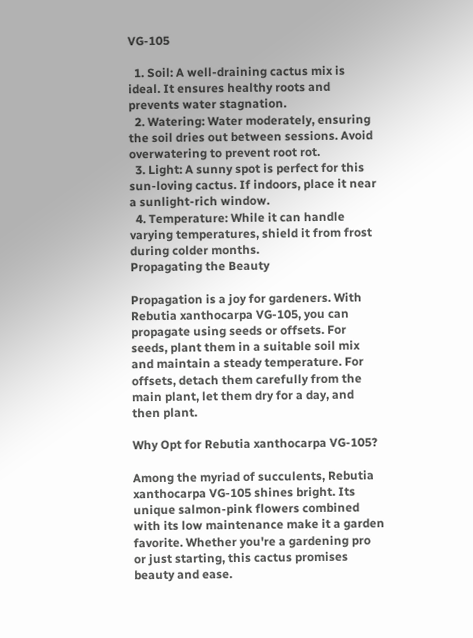VG-105

  1. Soil: A well-draining cactus mix is ideal. It ensures healthy roots and prevents water stagnation.
  2. Watering: Water moderately, ensuring the soil dries out between sessions. Avoid overwatering to prevent root rot.
  3. Light: A sunny spot is perfect for this sun-loving cactus. If indoors, place it near a sunlight-rich window.
  4. Temperature: While it can handle varying temperatures, shield it from frost during colder months.
Propagating the Beauty

Propagation is a joy for gardeners. With Rebutia xanthocarpa VG-105, you can propagate using seeds or offsets. For seeds, plant them in a suitable soil mix and maintain a steady temperature. For offsets, detach them carefully from the main plant, let them dry for a day, and then plant.

Why Opt for Rebutia xanthocarpa VG-105?

Among the myriad of succulents, Rebutia xanthocarpa VG-105 shines bright. Its unique salmon-pink flowers combined with its low maintenance make it a garden favorite. Whether you're a gardening pro or just starting, this cactus promises beauty and ease.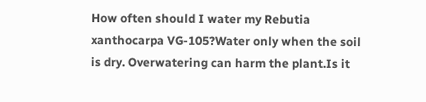How often should I water my Rebutia xanthocarpa VG-105?Water only when the soil is dry. Overwatering can harm the plant.Is it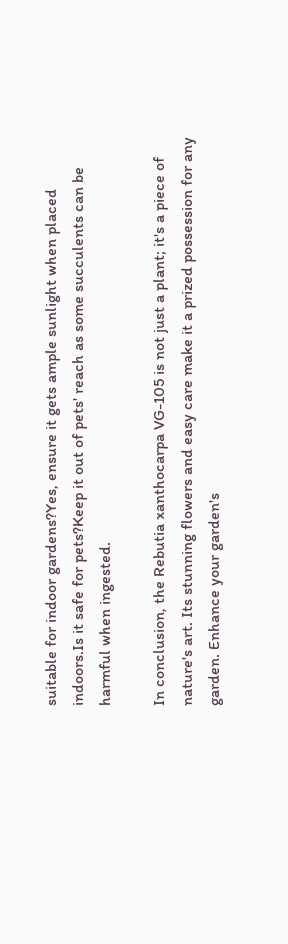suitable for indoor gardens?Yes, ensure it gets ample sunlight when placed indoors.Is it safe for pets?Keep it out of pets' reach as some succulents can be harmful when ingested.

In conclusion, the Rebutia xanthocarpa VG-105 is not just a plant; it's a piece of nature's art. Its stunning flowers and easy care make it a prized possession for any garden. Enhance your garden's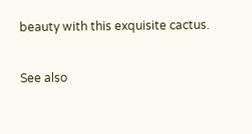beauty with this exquisite cactus.

See also